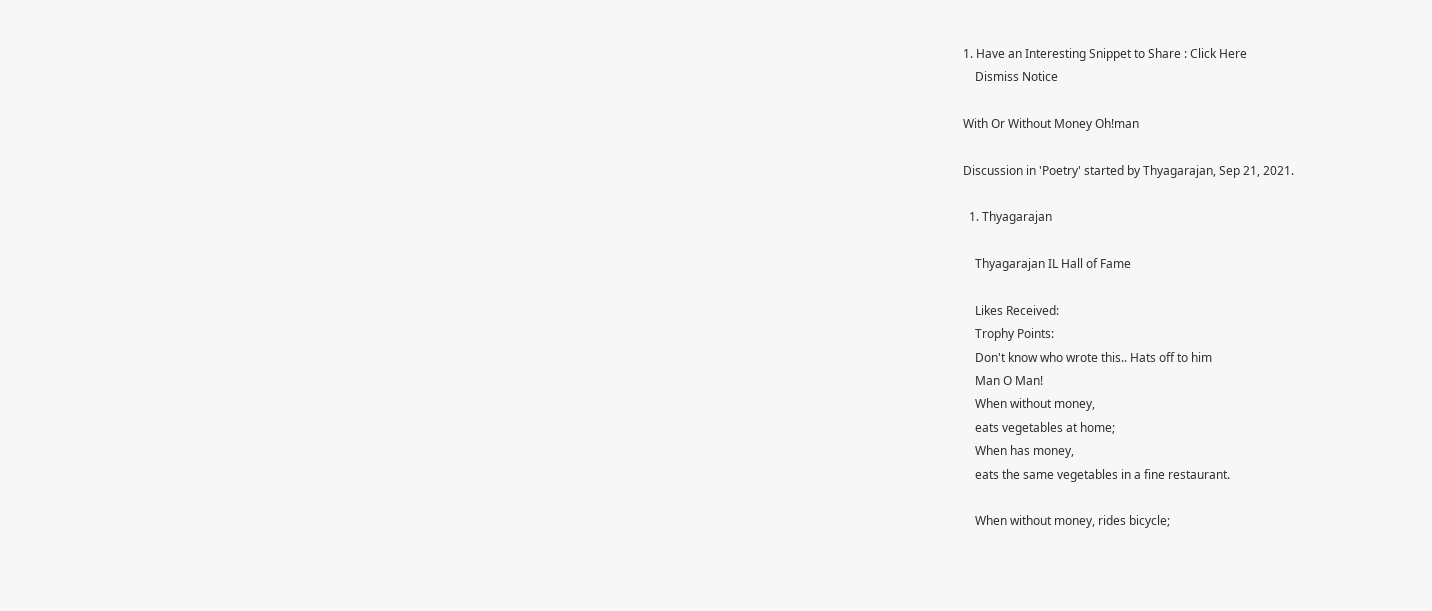1. Have an Interesting Snippet to Share : Click Here
    Dismiss Notice

With Or Without Money Oh!man

Discussion in 'Poetry' started by Thyagarajan, Sep 21, 2021.

  1. Thyagarajan

    Thyagarajan IL Hall of Fame

    Likes Received:
    Trophy Points:
    Don't know who wrote this.. Hats off to him
    Man O Man!
    When without money,
    eats vegetables at home;
    When has money,
    eats the same vegetables in a fine restaurant.

    When without money, rides bicycle;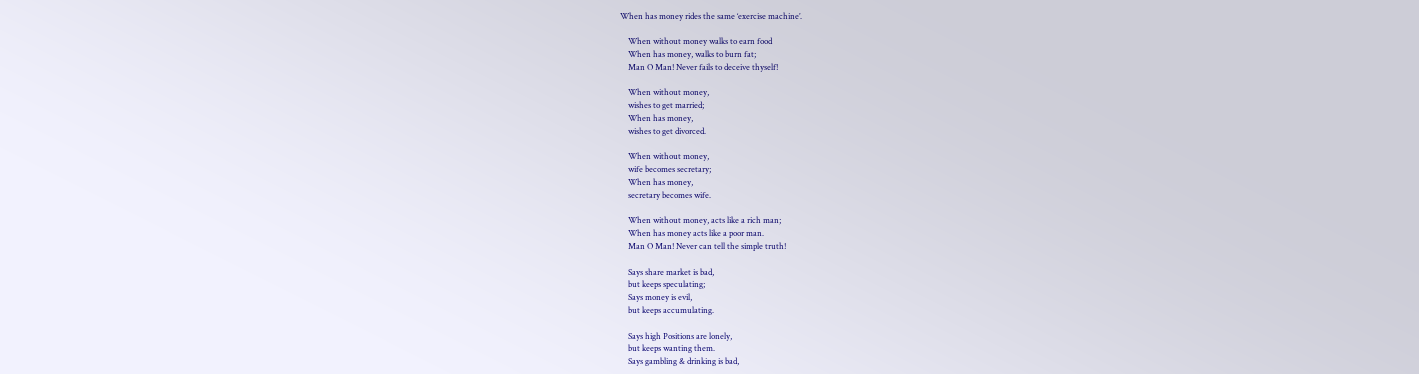When has money rides the same ‘exercise machine’.

    When without money walks to earn food
    When has money, walks to burn fat;
    Man O Man! Never fails to deceive thyself!

    When without money,
    wishes to get married;
    When has money,
    wishes to get divorced.

    When without money,
    wife becomes secretary;
    When has money,
    secretary becomes wife.

    When without money, acts like a rich man;
    When has money acts like a poor man.
    Man O Man! Never can tell the simple truth!

    Says share market is bad,
    but keeps speculating;
    Says money is evil,
    but keeps accumulating.

    Says high Positions are lonely,
    but keeps wanting them.
    Says gambling & drinking is bad,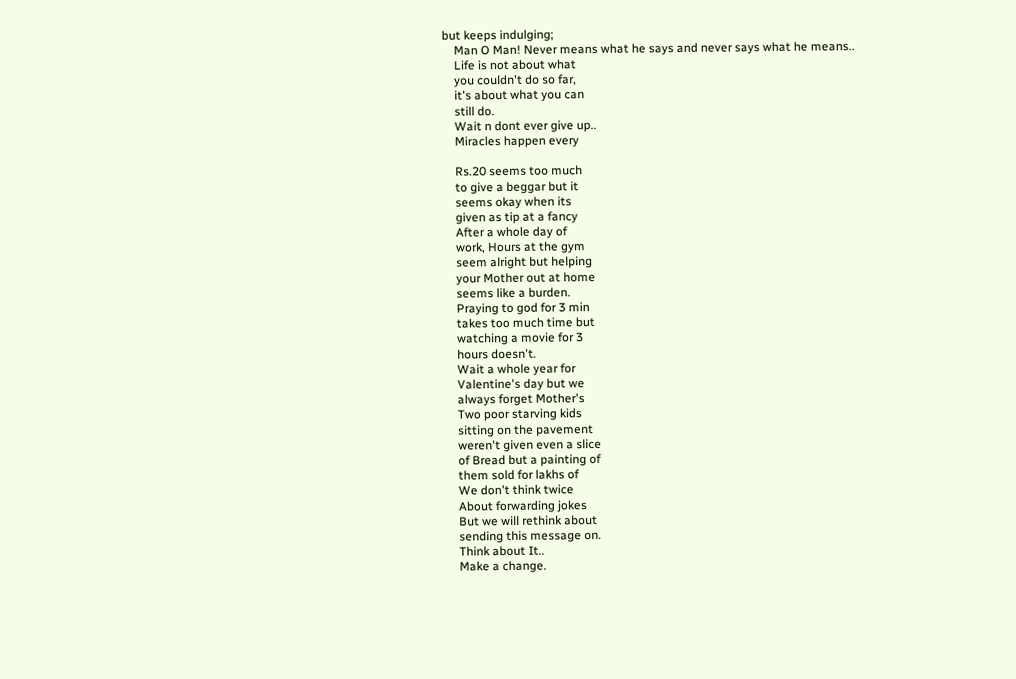but keeps indulging;
    Man O Man! Never means what he says and never says what he means..
    Life is not about what
    you couldn't do so far,
    it's about what you can
    still do.
    Wait n dont ever give up..
    Miracles happen every

    Rs.20 seems too much
    to give a beggar but it
    seems okay when its
    given as tip at a fancy
    After a whole day of
    work, Hours at the gym
    seem alright but helping
    your Mother out at home
    seems like a burden.
    Praying to god for 3 min
    takes too much time but
    watching a movie for 3
    hours doesn't.
    Wait a whole year for
    Valentine's day but we
    always forget Mother's
    Two poor starving kids
    sitting on the pavement
    weren't given even a slice
    of Bread but a painting of
    them sold for lakhs of
    We don't think twice
    About forwarding jokes
    But we will rethink about
    sending this message on.
    Think about It..
    Make a change.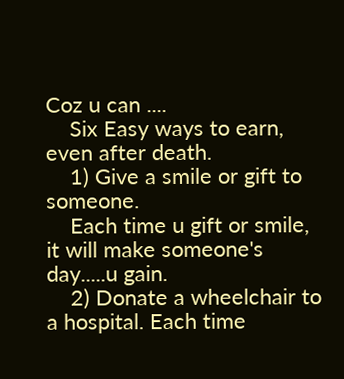Coz u can ....
    Six Easy ways to earn, even after death.
    1) Give a smile or gift to someone.
    Each time u gift or smile, it will make someone's day.....u gain.
    2) Donate a wheelchair to a hospital. Each time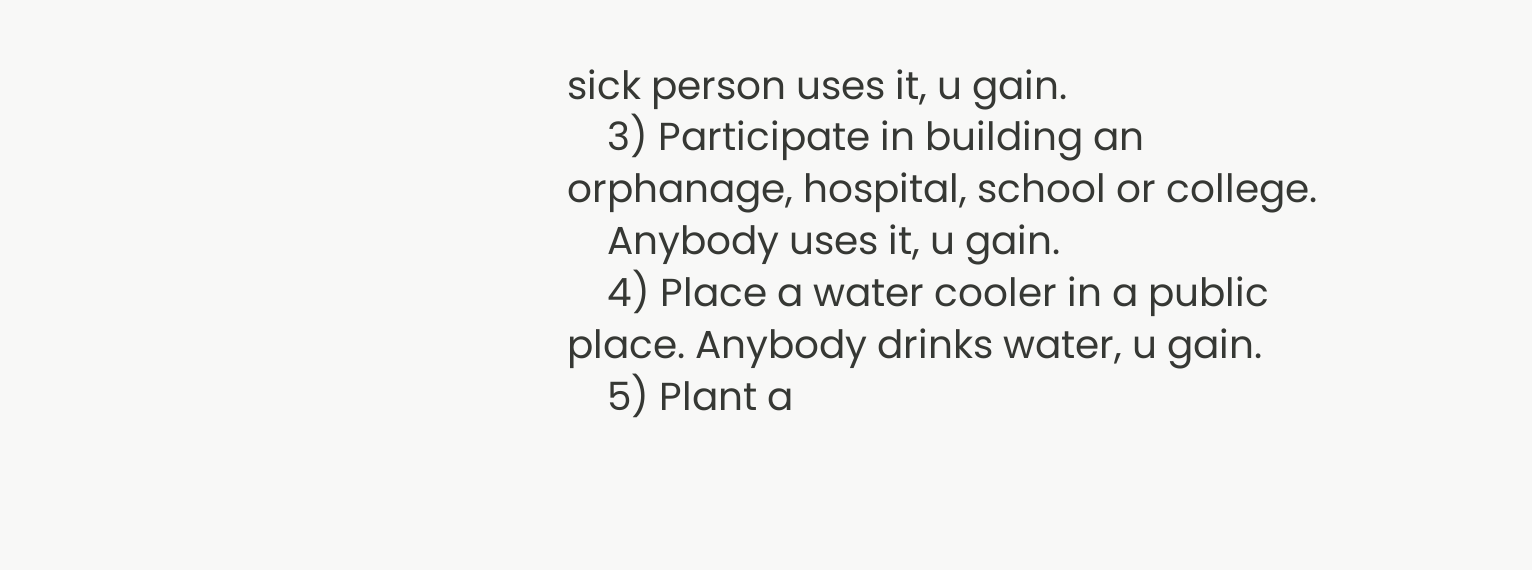sick person uses it, u gain.
    3) Participate in building an orphanage, hospital, school or college.
    Anybody uses it, u gain.
    4) Place a water cooler in a public place. Anybody drinks water, u gain.
    5) Plant a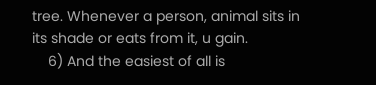tree. Whenever a person, animal sits in its shade or eats from it, u gain.
    6) And the easiest of all is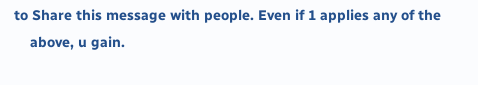to Share this message with people. Even if 1 applies any of the
    above, u gain.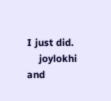I just did.
    joylokhi and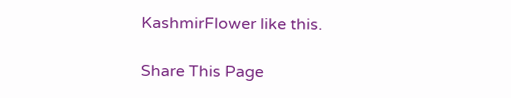KashmirFlower like this.

Share This Page